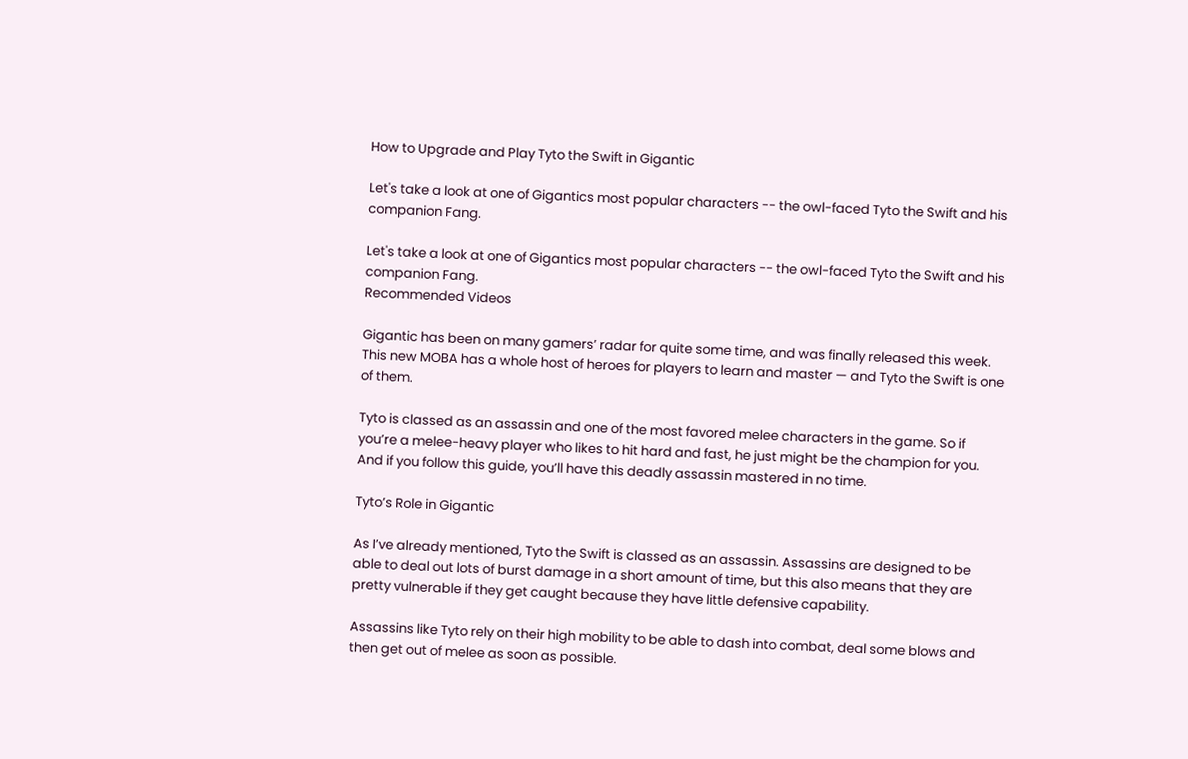How to Upgrade and Play Tyto the Swift in Gigantic

Let's take a look at one of Gigantics most popular characters -- the owl-faced Tyto the Swift and his companion Fang.

Let's take a look at one of Gigantics most popular characters -- the owl-faced Tyto the Swift and his companion Fang.
Recommended Videos

Gigantic has been on many gamers’ radar for quite some time, and was finally released this week. This new MOBA has a whole host of heroes for players to learn and master — and Tyto the Swift is one of them.

Tyto is classed as an assassin and one of the most favored melee characters in the game. So if you’re a melee-heavy player who likes to hit hard and fast, he just might be the champion for you. And if you follow this guide, you’ll have this deadly assassin mastered in no time.

Tyto’s Role in Gigantic

As I’ve already mentioned, Tyto the Swift is classed as an assassin. Assassins are designed to be able to deal out lots of burst damage in a short amount of time, but this also means that they are pretty vulnerable if they get caught because they have little defensive capability.

Assassins like Tyto rely on their high mobility to be able to dash into combat, deal some blows and then get out of melee as soon as possible.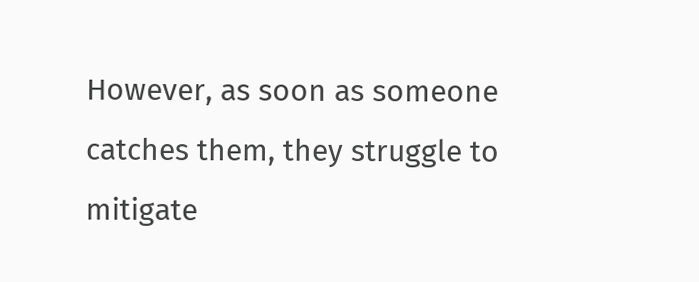However, as soon as someone catches them, they struggle to mitigate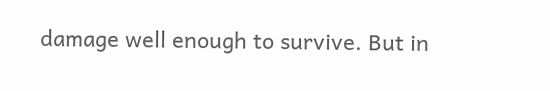damage well enough to survive. But in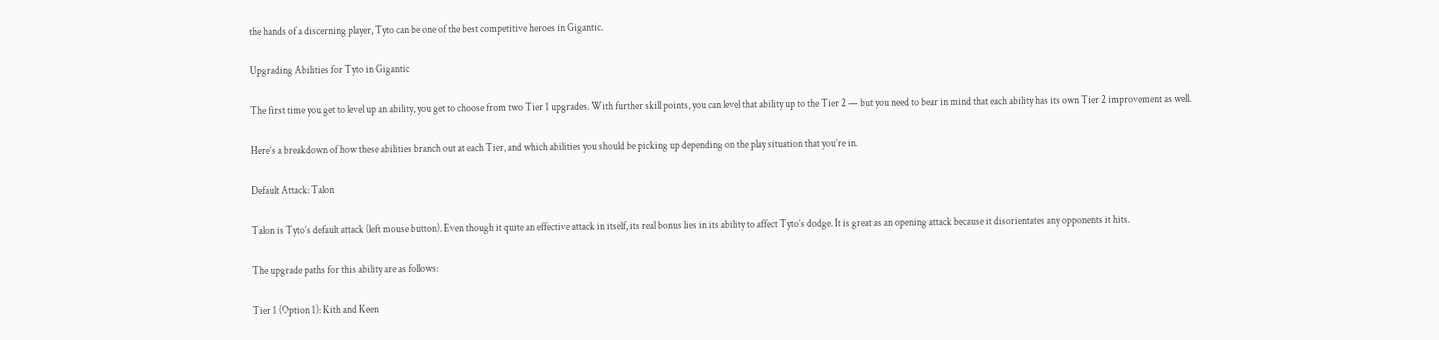the hands of a discerning player, Tyto can be one of the best competitive heroes in Gigantic.

Upgrading Abilities for Tyto in Gigantic

The first time you get to level up an ability, you get to choose from two Tier 1 upgrades. With further skill points, you can level that ability up to the Tier 2 — but you need to bear in mind that each ability has its own Tier 2 improvement as well.

Here’s a breakdown of how these abilities branch out at each Tier, and which abilities you should be picking up depending on the play situation that you’re in.

Default Attack: Talon

Talon is Tyto’s default attack (left mouse button). Even though it quite an effective attack in itself, its real bonus lies in its ability to affect Tyto’s dodge. It is great as an opening attack because it disorientates any opponents it hits.

The upgrade paths for this ability are as follows:

Tier 1 (Option 1): Kith and Keen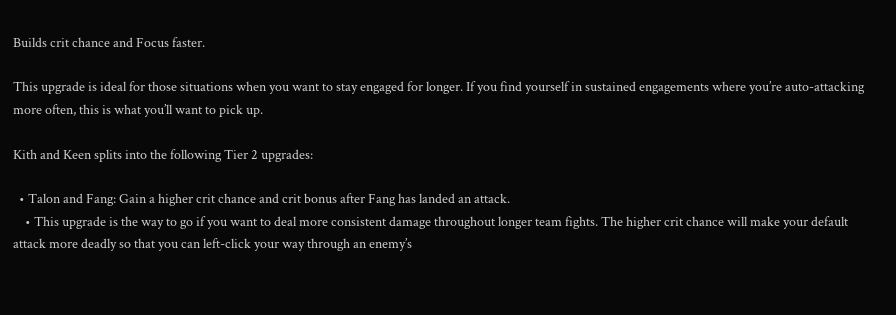Builds crit chance and Focus faster.

This upgrade is ideal for those situations when you want to stay engaged for longer. If you find yourself in sustained engagements where you’re auto-attacking more often, this is what you’ll want to pick up.

Kith and Keen splits into the following Tier 2 upgrades:

  • Talon and Fang: Gain a higher crit chance and crit bonus after Fang has landed an attack.
    • This upgrade is the way to go if you want to deal more consistent damage throughout longer team fights. The higher crit chance will make your default attack more deadly so that you can left-click your way through an enemy’s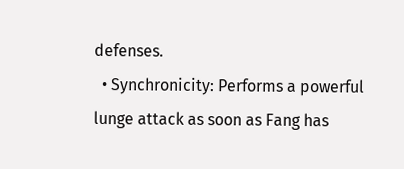defenses.
  • Synchronicity: Performs a powerful lunge attack as soon as Fang has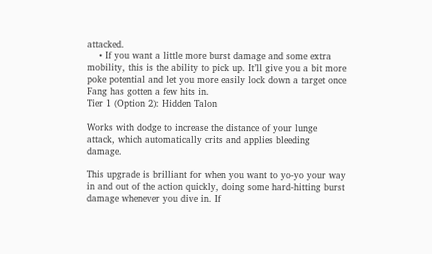attacked.
    • If you want a little more burst damage and some extra mobility, this is the ability to pick up. It’ll give you a bit more poke potential and let you more easily lock down a target once Fang has gotten a few hits in.
Tier 1 (Option 2): Hidden Talon

Works with dodge to increase the distance of your lunge attack, which automatically crits and applies bleeding damage.

This upgrade is brilliant for when you want to yo-yo your way in and out of the action quickly, doing some hard-hitting burst damage whenever you dive in. If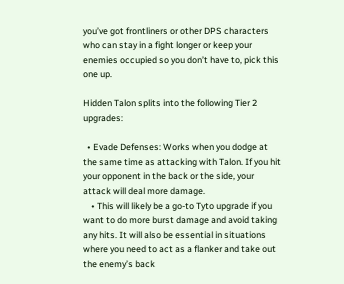you’ve got frontliners or other DPS characters who can stay in a fight longer or keep your enemies occupied so you don’t have to, pick this one up.

Hidden Talon splits into the following Tier 2 upgrades:

  • Evade Defenses: Works when you dodge at the same time as attacking with Talon. If you hit your opponent in the back or the side, your attack will deal more damage.
    • This will likely be a go-to Tyto upgrade if you want to do more burst damage and avoid taking any hits. It will also be essential in situations where you need to act as a flanker and take out the enemy’s back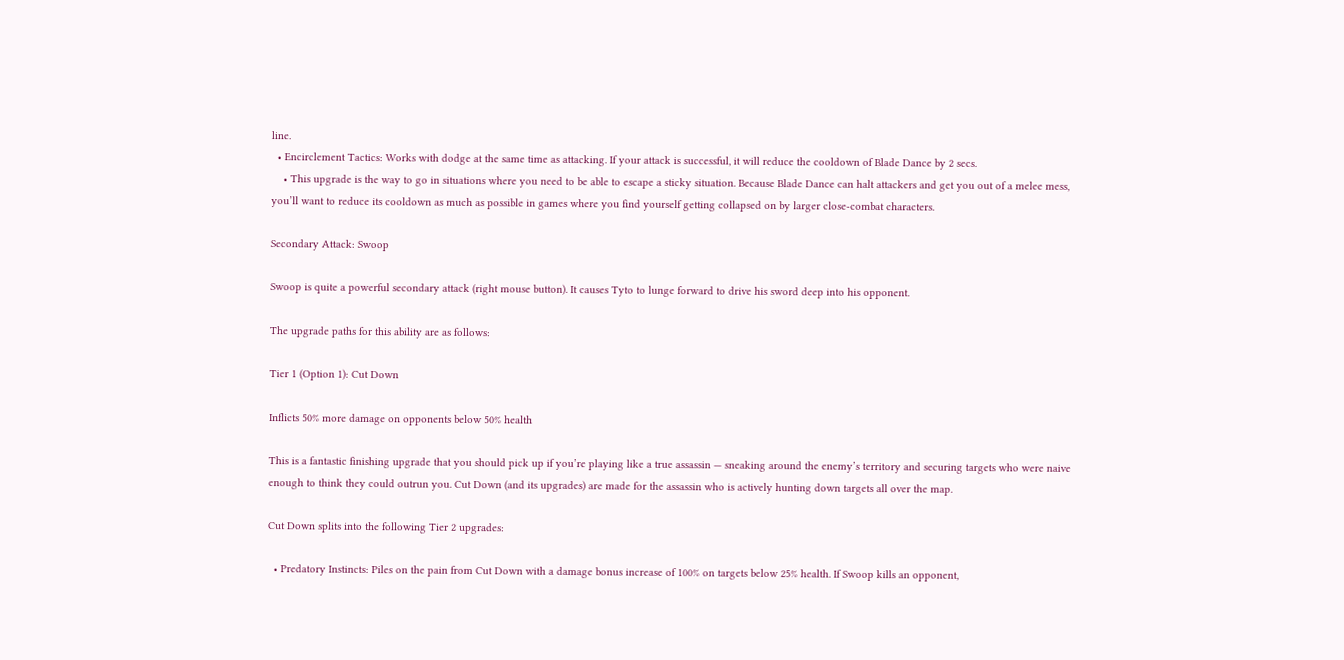line.
  • Encirclement Tactics: Works with dodge at the same time as attacking. If your attack is successful, it will reduce the cooldown of Blade Dance by 2 secs.
    • This upgrade is the way to go in situations where you need to be able to escape a sticky situation. Because Blade Dance can halt attackers and get you out of a melee mess, you’ll want to reduce its cooldown as much as possible in games where you find yourself getting collapsed on by larger close-combat characters.

Secondary Attack: Swoop

Swoop is quite a powerful secondary attack (right mouse button). It causes Tyto to lunge forward to drive his sword deep into his opponent.

The upgrade paths for this ability are as follows:

Tier 1 (Option 1): Cut Down

Inflicts 50% more damage on opponents below 50% health

This is a fantastic finishing upgrade that you should pick up if you’re playing like a true assassin — sneaking around the enemy’s territory and securing targets who were naive enough to think they could outrun you. Cut Down (and its upgrades) are made for the assassin who is actively hunting down targets all over the map.

Cut Down splits into the following Tier 2 upgrades:

  • Predatory Instincts: Piles on the pain from Cut Down with a damage bonus increase of 100% on targets below 25% health. If Swoop kills an opponent,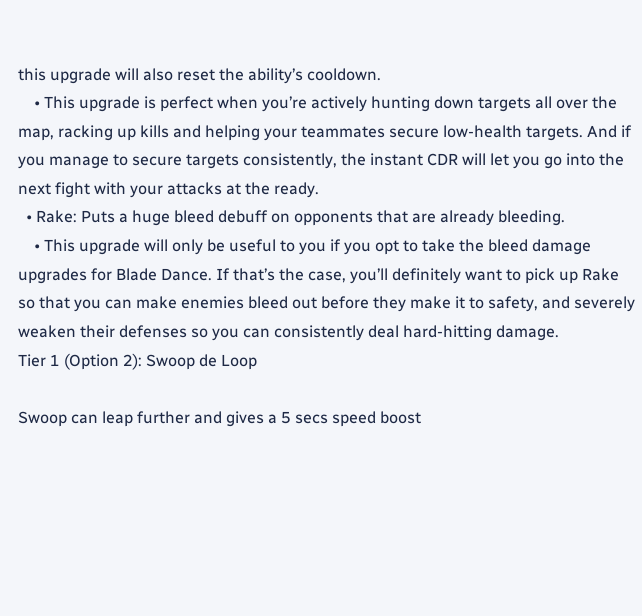this upgrade will also reset the ability’s cooldown.
    • This upgrade is perfect when you’re actively hunting down targets all over the map, racking up kills and helping your teammates secure low-health targets. And if you manage to secure targets consistently, the instant CDR will let you go into the next fight with your attacks at the ready.
  • Rake: Puts a huge bleed debuff on opponents that are already bleeding.
    • This upgrade will only be useful to you if you opt to take the bleed damage upgrades for Blade Dance. If that’s the case, you’ll definitely want to pick up Rake so that you can make enemies bleed out before they make it to safety, and severely weaken their defenses so you can consistently deal hard-hitting damage.
Tier 1 (Option 2): Swoop de Loop

Swoop can leap further and gives a 5 secs speed boost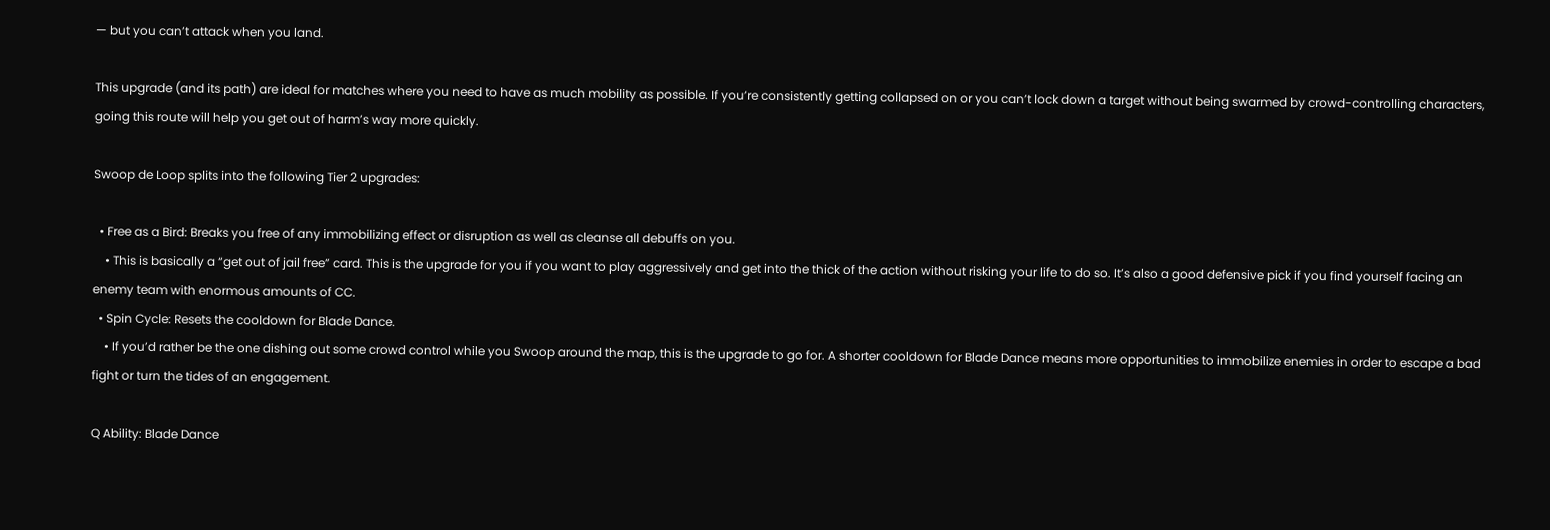— but you can’t attack when you land.

This upgrade (and its path) are ideal for matches where you need to have as much mobility as possible. If you’re consistently getting collapsed on or you can’t lock down a target without being swarmed by crowd-controlling characters, going this route will help you get out of harm’s way more quickly.

Swoop de Loop splits into the following Tier 2 upgrades:

  • Free as a Bird: Breaks you free of any immobilizing effect or disruption as well as cleanse all debuffs on you.
    • This is basically a “get out of jail free” card. This is the upgrade for you if you want to play aggressively and get into the thick of the action without risking your life to do so. It’s also a good defensive pick if you find yourself facing an enemy team with enormous amounts of CC.
  • Spin Cycle: Resets the cooldown for Blade Dance.
    • If you’d rather be the one dishing out some crowd control while you Swoop around the map, this is the upgrade to go for. A shorter cooldown for Blade Dance means more opportunities to immobilize enemies in order to escape a bad fight or turn the tides of an engagement.

Q Ability: Blade Dance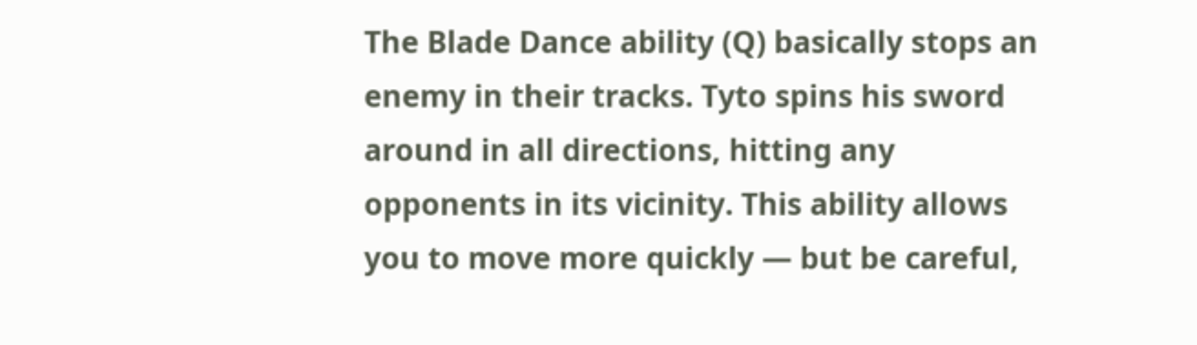The Blade Dance ability (Q) basically stops an enemy in their tracks. Tyto spins his sword around in all directions, hitting any opponents in its vicinity. This ability allows you to move more quickly — but be careful,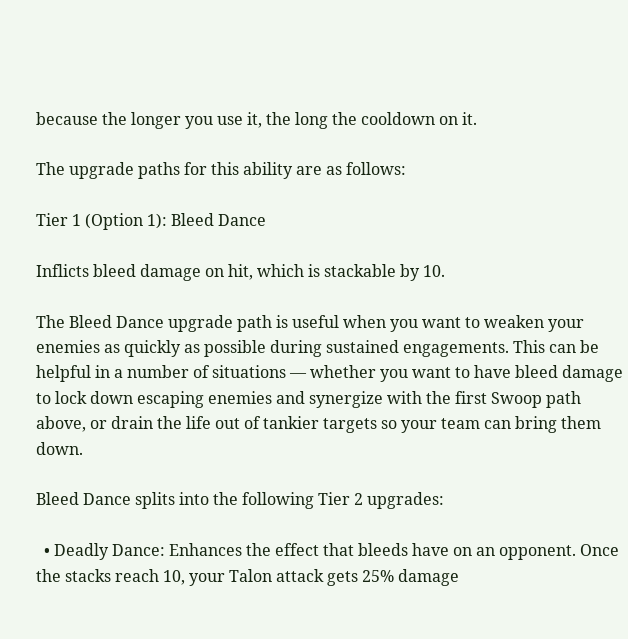because the longer you use it, the long the cooldown on it.

The upgrade paths for this ability are as follows:

Tier 1 (Option 1): Bleed Dance

Inflicts bleed damage on hit, which is stackable by 10.

The Bleed Dance upgrade path is useful when you want to weaken your enemies as quickly as possible during sustained engagements. This can be helpful in a number of situations — whether you want to have bleed damage to lock down escaping enemies and synergize with the first Swoop path above, or drain the life out of tankier targets so your team can bring them down.

Bleed Dance splits into the following Tier 2 upgrades:

  • Deadly Dance: Enhances the effect that bleeds have on an opponent. Once the stacks reach 10, your Talon attack gets 25% damage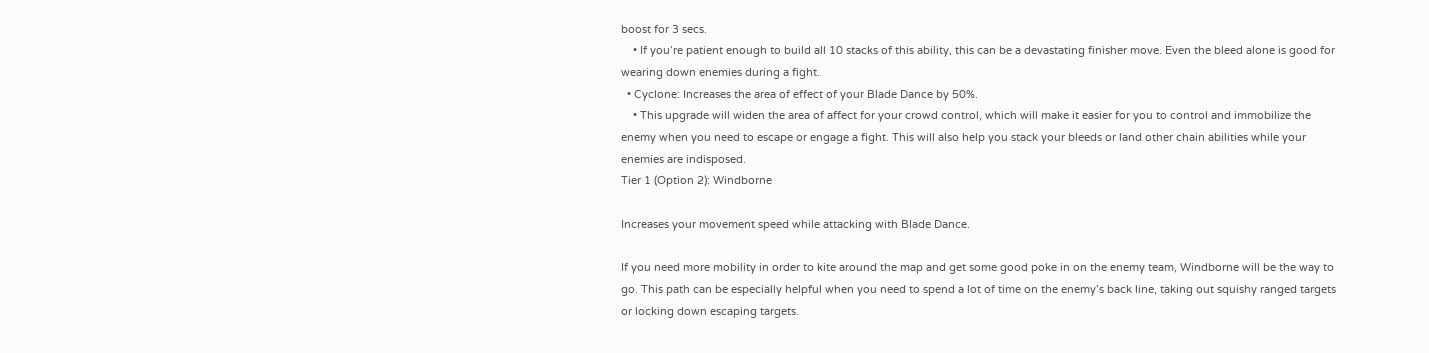boost for 3 secs.
    • If you’re patient enough to build all 10 stacks of this ability, this can be a devastating finisher move. Even the bleed alone is good for wearing down enemies during a fight.
  • Cyclone: Increases the area of effect of your Blade Dance by 50%.
    • This upgrade will widen the area of affect for your crowd control, which will make it easier for you to control and immobilize the enemy when you need to escape or engage a fight. This will also help you stack your bleeds or land other chain abilities while your enemies are indisposed.
Tier 1 (Option 2): Windborne

Increases your movement speed while attacking with Blade Dance.

If you need more mobility in order to kite around the map and get some good poke in on the enemy team, Windborne will be the way to go. This path can be especially helpful when you need to spend a lot of time on the enemy’s back line, taking out squishy ranged targets or locking down escaping targets.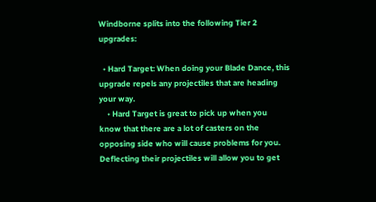Windborne splits into the following Tier 2 upgrades:

  • Hard Target: When doing your Blade Dance, this upgrade repels any projectiles that are heading your way.
    • Hard Target is great to pick up when you know that there are a lot of casters on the opposing side who will cause problems for you. Deflecting their projectiles will allow you to get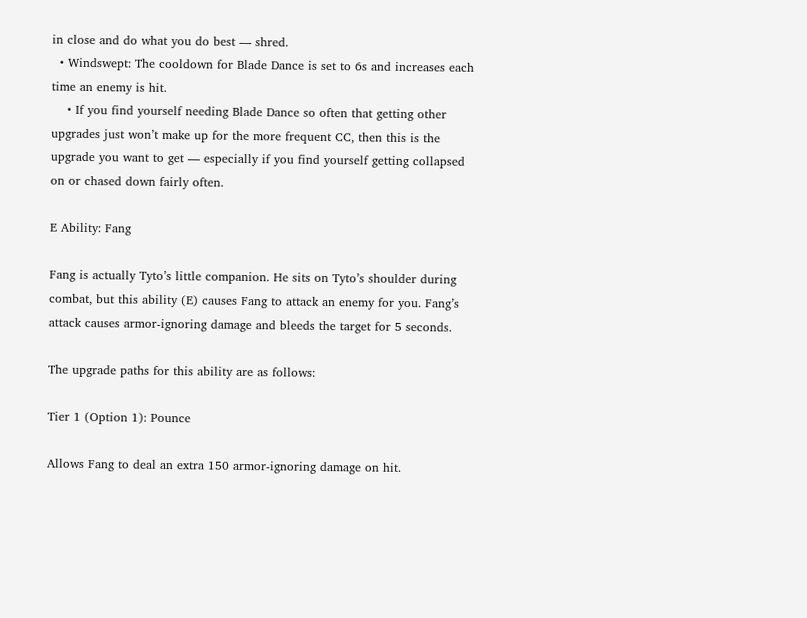in close and do what you do best — shred.
  • Windswept: The cooldown for Blade Dance is set to 6s and increases each time an enemy is hit.
    • If you find yourself needing Blade Dance so often that getting other upgrades just won’t make up for the more frequent CC, then this is the upgrade you want to get — especially if you find yourself getting collapsed on or chased down fairly often.

E Ability: Fang

Fang is actually Tyto’s little companion. He sits on Tyto’s shoulder during combat, but this ability (E) causes Fang to attack an enemy for you. Fang’s attack causes armor-ignoring damage and bleeds the target for 5 seconds.

The upgrade paths for this ability are as follows:

Tier 1 (Option 1): Pounce

Allows Fang to deal an extra 150 armor-ignoring damage on hit.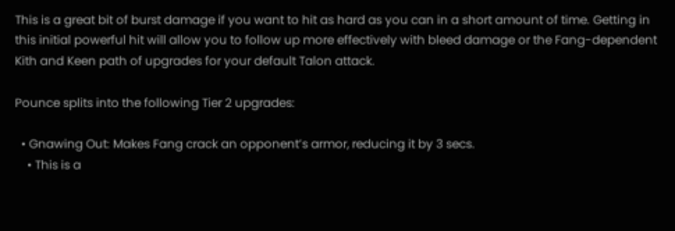This is a great bit of burst damage if you want to hit as hard as you can in a short amount of time. Getting in this initial powerful hit will allow you to follow up more effectively with bleed damage or the Fang-dependent Kith and Keen path of upgrades for your default Talon attack.

Pounce splits into the following Tier 2 upgrades:

  • Gnawing Out: Makes Fang crack an opponent’s armor, reducing it by 3 secs.
    • This is a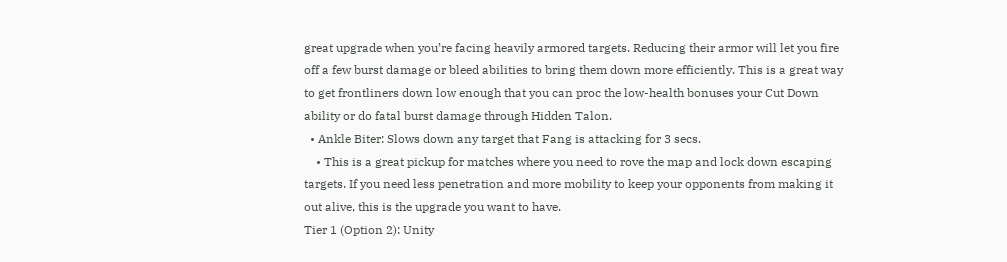great upgrade when you’re facing heavily armored targets. Reducing their armor will let you fire off a few burst damage or bleed abilities to bring them down more efficiently. This is a great way to get frontliners down low enough that you can proc the low-health bonuses your Cut Down ability or do fatal burst damage through Hidden Talon.
  • Ankle Biter: Slows down any target that Fang is attacking for 3 secs.
    • This is a great pickup for matches where you need to rove the map and lock down escaping targets. If you need less penetration and more mobility to keep your opponents from making it out alive, this is the upgrade you want to have.
Tier 1 (Option 2): Unity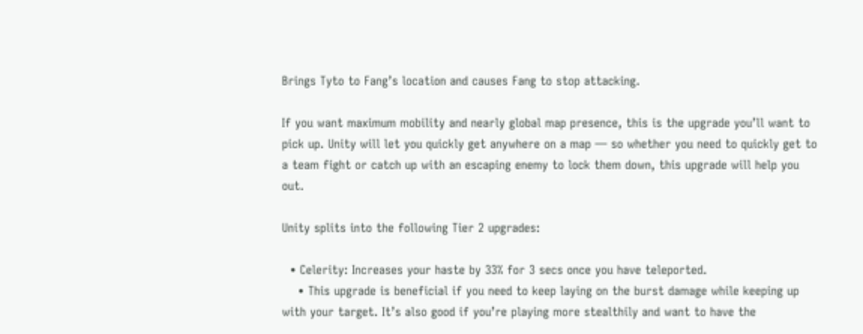Brings Tyto to Fang’s location and causes Fang to stop attacking.

If you want maximum mobility and nearly global map presence, this is the upgrade you’ll want to pick up. Unity will let you quickly get anywhere on a map — so whether you need to quickly get to a team fight or catch up with an escaping enemy to lock them down, this upgrade will help you out.

Unity splits into the following Tier 2 upgrades:

  • Celerity: Increases your haste by 33% for 3 secs once you have teleported.
    • This upgrade is beneficial if you need to keep laying on the burst damage while keeping up with your target. It’s also good if you’re playing more stealthily and want to have the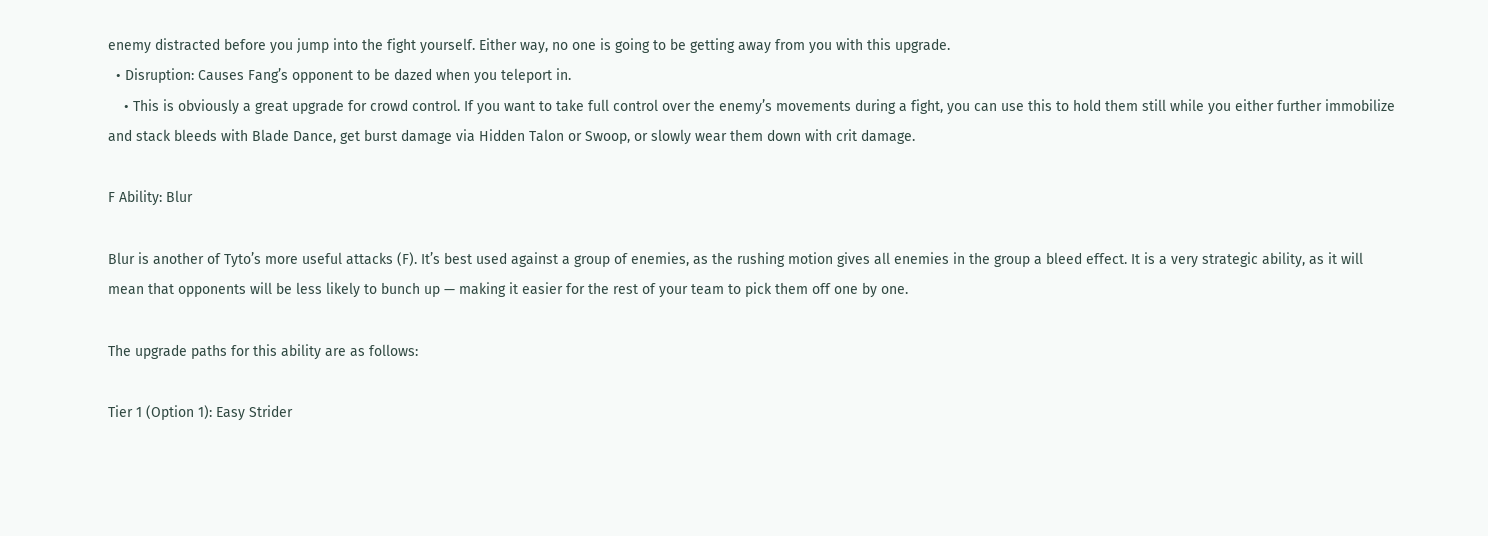enemy distracted before you jump into the fight yourself. Either way, no one is going to be getting away from you with this upgrade.
  • Disruption: Causes Fang’s opponent to be dazed when you teleport in.
    • This is obviously a great upgrade for crowd control. If you want to take full control over the enemy’s movements during a fight, you can use this to hold them still while you either further immobilize and stack bleeds with Blade Dance, get burst damage via Hidden Talon or Swoop, or slowly wear them down with crit damage.

F Ability: Blur

Blur is another of Tyto’s more useful attacks (F). It’s best used against a group of enemies, as the rushing motion gives all enemies in the group a bleed effect. It is a very strategic ability, as it will mean that opponents will be less likely to bunch up — making it easier for the rest of your team to pick them off one by one.

The upgrade paths for this ability are as follows:

Tier 1 (Option 1): Easy Strider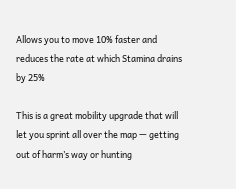Allows you to move 10% faster and reduces the rate at which Stamina drains by 25%

This is a great mobility upgrade that will let you sprint all over the map — getting out of harm’s way or hunting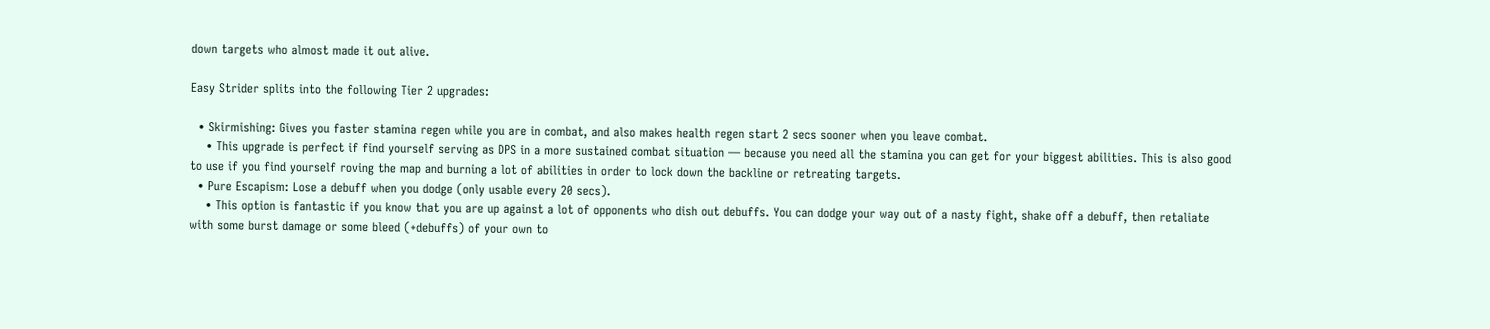down targets who almost made it out alive.

Easy Strider splits into the following Tier 2 upgrades:

  • Skirmishing: Gives you faster stamina regen while you are in combat, and also makes health regen start 2 secs sooner when you leave combat.
    • This upgrade is perfect if find yourself serving as DPS in a more sustained combat situation — because you need all the stamina you can get for your biggest abilities. This is also good to use if you find yourself roving the map and burning a lot of abilities in order to lock down the backline or retreating targets.
  • Pure Escapism: Lose a debuff when you dodge (only usable every 20 secs).
    • This option is fantastic if you know that you are up against a lot of opponents who dish out debuffs. You can dodge your way out of a nasty fight, shake off a debuff, then retaliate with some burst damage or some bleed (+debuffs) of your own to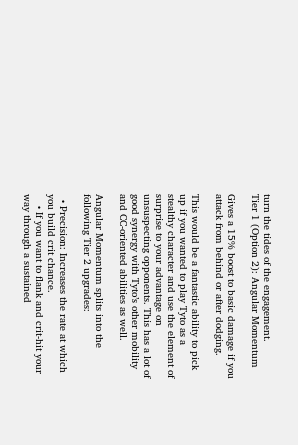turn the tides of the engagement.
Tier 1 (Option 2): Angular Momentum

Gives a 15% boost to basic damage if you attack from behind or after dodging.

This would be a fantastic ability to pick up if you wanted to play Tyto as a stealthy character and use the element of surprise to your advantage on unsuspecting opponents. This has a lot of good synergy with Tyto’s other mobility and CC-oriented abilities as well.

Angular Momentum splits into the following Tier 2 upgrades:

  • Precision: Increases the rate at which you build crit chance.
    • If you want to flank and crit-hit your way through a sustained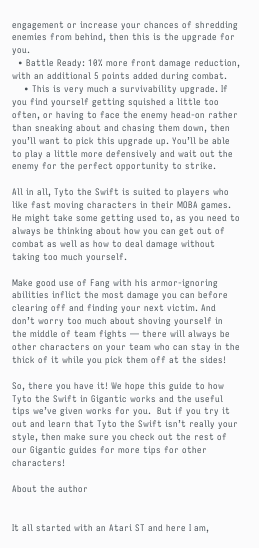engagement or increase your chances of shredding enemies from behind, then this is the upgrade for you.
  • Battle Ready: 10% more front damage reduction, with an additional 5 points added during combat.
    • This is very much a survivability upgrade. If you find yourself getting squished a little too often, or having to face the enemy head-on rather than sneaking about and chasing them down, then you’ll want to pick this upgrade up. You’ll be able to play a little more defensively and wait out the enemy for the perfect opportunity to strike.

All in all, Tyto the Swift is suited to players who like fast moving characters in their MOBA games. He might take some getting used to, as you need to always be thinking about how you can get out of combat as well as how to deal damage without taking too much yourself.

Make good use of Fang with his armor-ignoring abilities inflict the most damage you can before clearing off and finding your next victim. And don’t worry too much about shoving yourself in the middle of team fights — there will always be other characters on your team who can stay in the thick of it while you pick them off at the sides!

So, there you have it! We hope this guide to how Tyto the Swift in Gigantic works and the useful tips we’ve given works for you.  But if you try it out and learn that Tyto the Swift isn’t really your style, then make sure you check out the rest of our Gigantic guides for more tips for other characters!

About the author


It all started with an Atari ST and here I am,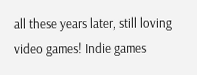all these years later, still loving video games! Indie games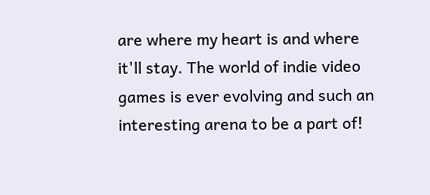are where my heart is and where it'll stay. The world of indie video games is ever evolving and such an interesting arena to be a part of!